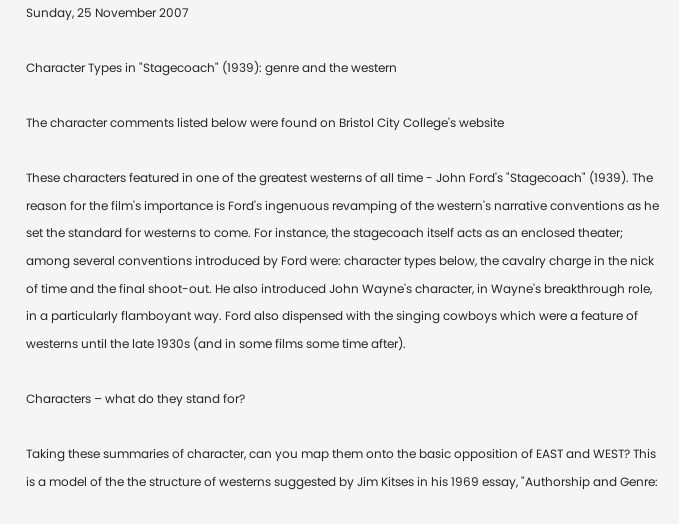Sunday, 25 November 2007

Character Types in "Stagecoach" (1939): genre and the western

The character comments listed below were found on Bristol City College's website

These characters featured in one of the greatest westerns of all time - John Ford's "Stagecoach" (1939). The reason for the film's importance is Ford's ingenuous revamping of the western's narrative conventions as he set the standard for westerns to come. For instance, the stagecoach itself acts as an enclosed theater; among several conventions introduced by Ford were: character types below, the cavalry charge in the nick of time and the final shoot-out. He also introduced John Wayne's character, in Wayne's breakthrough role, in a particularly flamboyant way. Ford also dispensed with the singing cowboys which were a feature of westerns until the late 1930s (and in some films some time after).

Characters – what do they stand for?

Taking these summaries of character, can you map them onto the basic opposition of EAST and WEST? This is a model of the the structure of westerns suggested by Jim Kitses in his 1969 essay, "Authorship and Genre: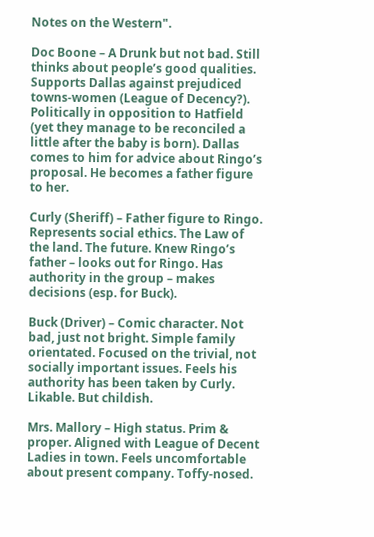Notes on the Western".

Doc Boone – A Drunk but not bad. Still thinks about people’s good qualities. Supports Dallas against prejudiced towns-women (League of Decency?). Politically in opposition to Hatfield (yet they manage to be reconciled a little after the baby is born). Dallas comes to him for advice about Ringo’s proposal. He becomes a father figure to her.

Curly (Sheriff) – Father figure to Ringo. Represents social ethics. The Law of the land. The future. Knew Ringo’s father – looks out for Ringo. Has authority in the group – makes decisions (esp. for Buck).

Buck (Driver) – Comic character. Not bad, just not bright. Simple family orientated. Focused on the trivial, not socially important issues. Feels his authority has been taken by Curly. Likable. But childish.

Mrs. Mallory – High status. Prim & proper. Aligned with League of Decent Ladies in town. Feels uncomfortable about present company. Toffy-nosed.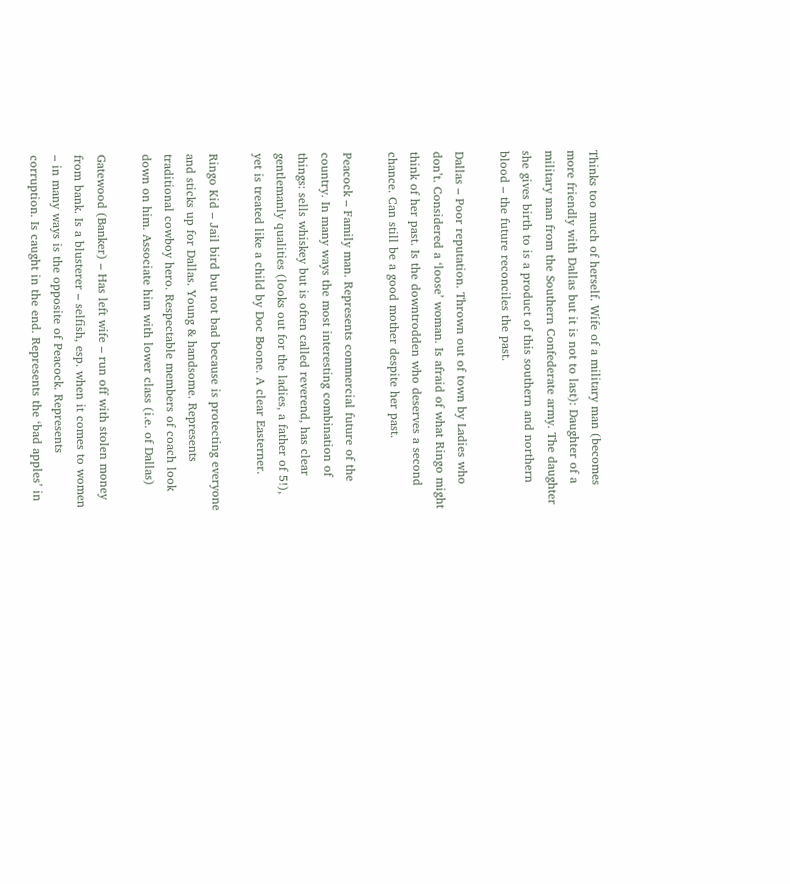Thinks too much of herself. Wife of a military man (becomes more friendly with Dallas but it is not to last): Daughter of a military man from the Southern Confederate army. The daughter she gives birth to is a product of this southern and northern blood – the future reconciles the past.

Dallas – Poor reputation. Thrown out of town by Ladies who don’t. Considered a ‘loose’ woman. Is afraid of what Ringo might think of her past. Is the downtrodden who deserves a second chance. Can still be a good mother despite her past.

Peacock – Family man. Represents commercial future of the country. In many ways the most interesting combination of things: sells whiskey but is often called reverend, has clear gentlemanly qualities (looks out for the ladies, a father of 5!), yet is treated like a child by Doc Boone. A clear Easterner.

Ringo Kid – Jail bird but not bad because is protecting everyone and sticks up for Dallas. Young & handsome. Represents traditional cowboy hero. Respectable members of coach look down on him. Associate him with lower class (i.e. of Dallas)

Gatewood (Banker) – Has left wife – run off with stolen money from bank. Is a blusterer – selfish, esp. when it comes to women – in many ways is the opposite of Peacock. Represents corruption. Is caught in the end. Represents the ‘bad apples’ in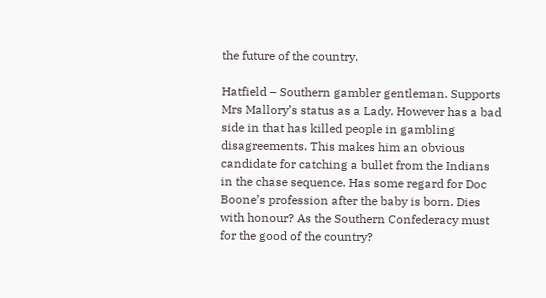the future of the country.

Hatfield – Southern gambler gentleman. Supports Mrs Mallory’s status as a Lady. However has a bad side in that has killed people in gambling disagreements. This makes him an obvious candidate for catching a bullet from the Indians in the chase sequence. Has some regard for Doc Boone’s profession after the baby is born. Dies with honour? As the Southern Confederacy must for the good of the country?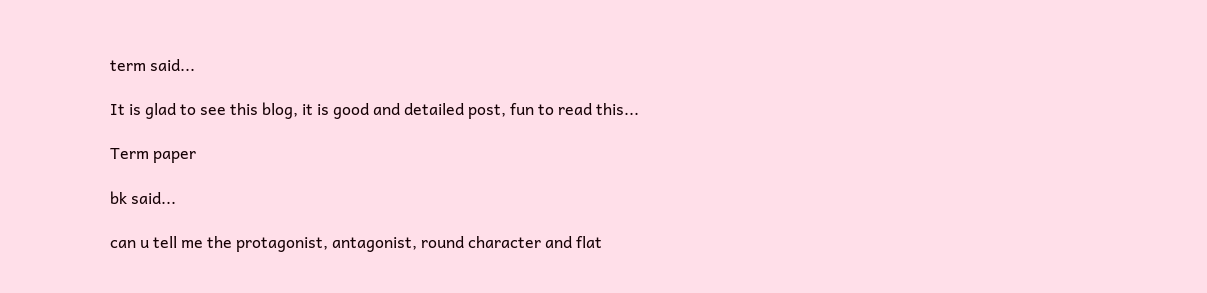term said...

It is glad to see this blog, it is good and detailed post, fun to read this...

Term paper

bk said...

can u tell me the protagonist, antagonist, round character and flat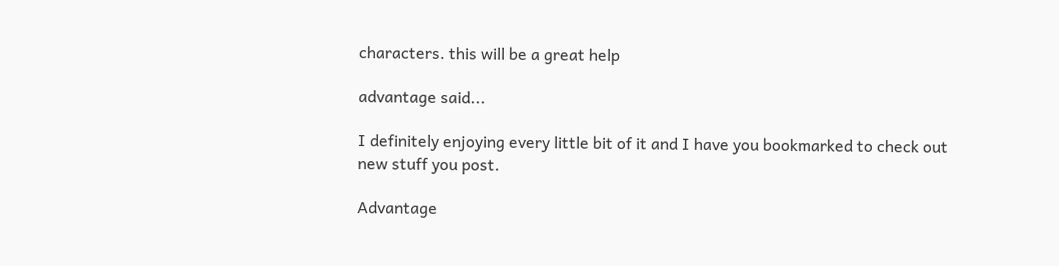characters. this will be a great help

advantage said...

I definitely enjoying every little bit of it and I have you bookmarked to check out new stuff you post.

Advantage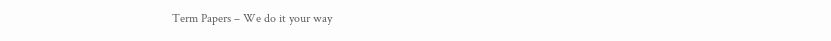Term Papers – We do it your way